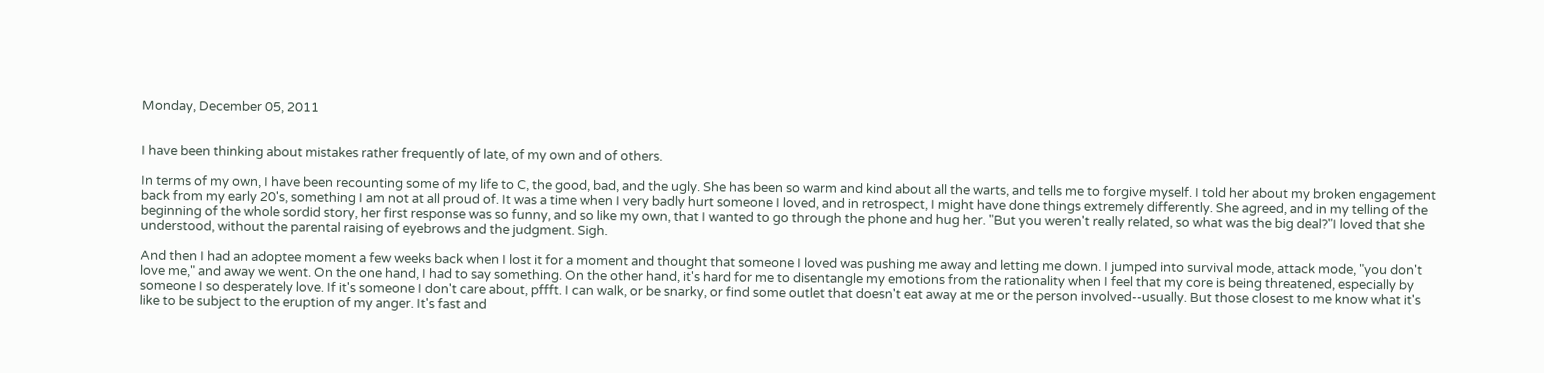Monday, December 05, 2011


I have been thinking about mistakes rather frequently of late, of my own and of others.

In terms of my own, I have been recounting some of my life to C, the good, bad, and the ugly. She has been so warm and kind about all the warts, and tells me to forgive myself. I told her about my broken engagement back from my early 20's, something I am not at all proud of. It was a time when I very badly hurt someone I loved, and in retrospect, I might have done things extremely differently. She agreed, and in my telling of the beginning of the whole sordid story, her first response was so funny, and so like my own, that I wanted to go through the phone and hug her. "But you weren't really related, so what was the big deal?"I loved that she understood, without the parental raising of eyebrows and the judgment. Sigh.

And then I had an adoptee moment a few weeks back when I lost it for a moment and thought that someone I loved was pushing me away and letting me down. I jumped into survival mode, attack mode, "you don't love me," and away we went. On the one hand, I had to say something. On the other hand, it's hard for me to disentangle my emotions from the rationality when I feel that my core is being threatened, especially by someone I so desperately love. If it's someone I don't care about, pffft. I can walk, or be snarky, or find some outlet that doesn't eat away at me or the person involved--usually. But those closest to me know what it's like to be subject to the eruption of my anger. It's fast and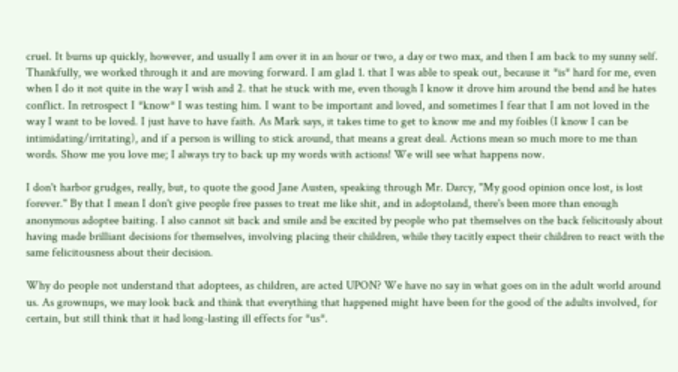cruel. It burns up quickly, however, and usually I am over it in an hour or two, a day or two max, and then I am back to my sunny self. Thankfully, we worked through it and are moving forward. I am glad 1. that I was able to speak out, because it *is* hard for me, even when I do it not quite in the way I wish and 2. that he stuck with me, even though I know it drove him around the bend and he hates conflict. In retrospect I *know* I was testing him. I want to be important and loved, and sometimes I fear that I am not loved in the way I want to be loved. I just have to have faith. As Mark says, it takes time to get to know me and my foibles (I know I can be intimidating/irritating), and if a person is willing to stick around, that means a great deal. Actions mean so much more to me than words. Show me you love me; I always try to back up my words with actions! We will see what happens now.

I don't harbor grudges, really, but, to quote the good Jane Austen, speaking through Mr. Darcy, "My good opinion once lost, is lost forever." By that I mean I don't give people free passes to treat me like shit, and in adoptoland, there's been more than enough anonymous adoptee baiting. I also cannot sit back and smile and be excited by people who pat themselves on the back felicitously about having made brilliant decisions for themselves, involving placing their children, while they tacitly expect their children to react with the same felicitousness about their decision.

Why do people not understand that adoptees, as children, are acted UPON? We have no say in what goes on in the adult world around us. As grownups, we may look back and think that everything that happened might have been for the good of the adults involved, for certain, but still think that it had long-lasting ill effects for *us*.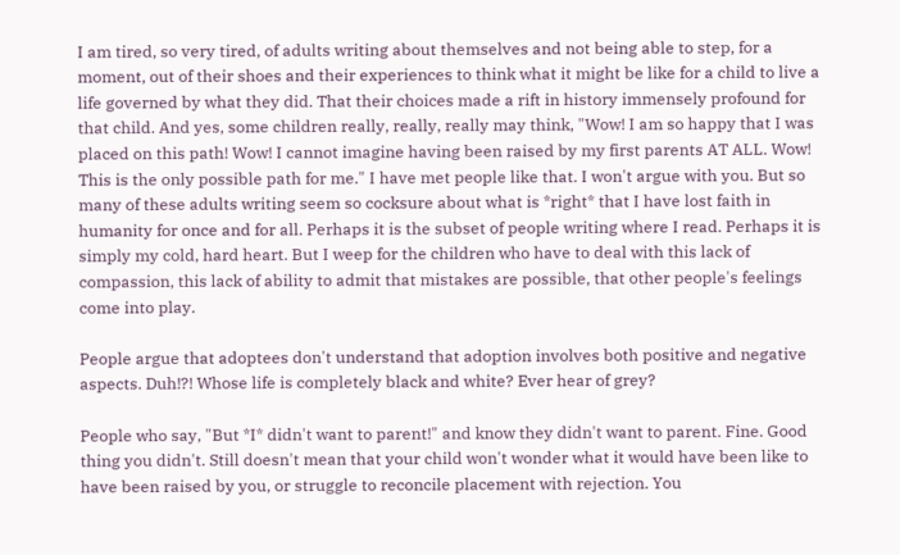I am tired, so very tired, of adults writing about themselves and not being able to step, for a moment, out of their shoes and their experiences to think what it might be like for a child to live a life governed by what they did. That their choices made a rift in history immensely profound for that child. And yes, some children really, really, really may think, "Wow! I am so happy that I was placed on this path! Wow! I cannot imagine having been raised by my first parents AT ALL. Wow! This is the only possible path for me." I have met people like that. I won't argue with you. But so many of these adults writing seem so cocksure about what is *right* that I have lost faith in humanity for once and for all. Perhaps it is the subset of people writing where I read. Perhaps it is simply my cold, hard heart. But I weep for the children who have to deal with this lack of compassion, this lack of ability to admit that mistakes are possible, that other people's feelings come into play.

People argue that adoptees don't understand that adoption involves both positive and negative aspects. Duh!?! Whose life is completely black and white? Ever hear of grey?

People who say, "But *I* didn't want to parent!" and know they didn't want to parent. Fine. Good thing you didn't. Still doesn't mean that your child won't wonder what it would have been like to have been raised by you, or struggle to reconcile placement with rejection. You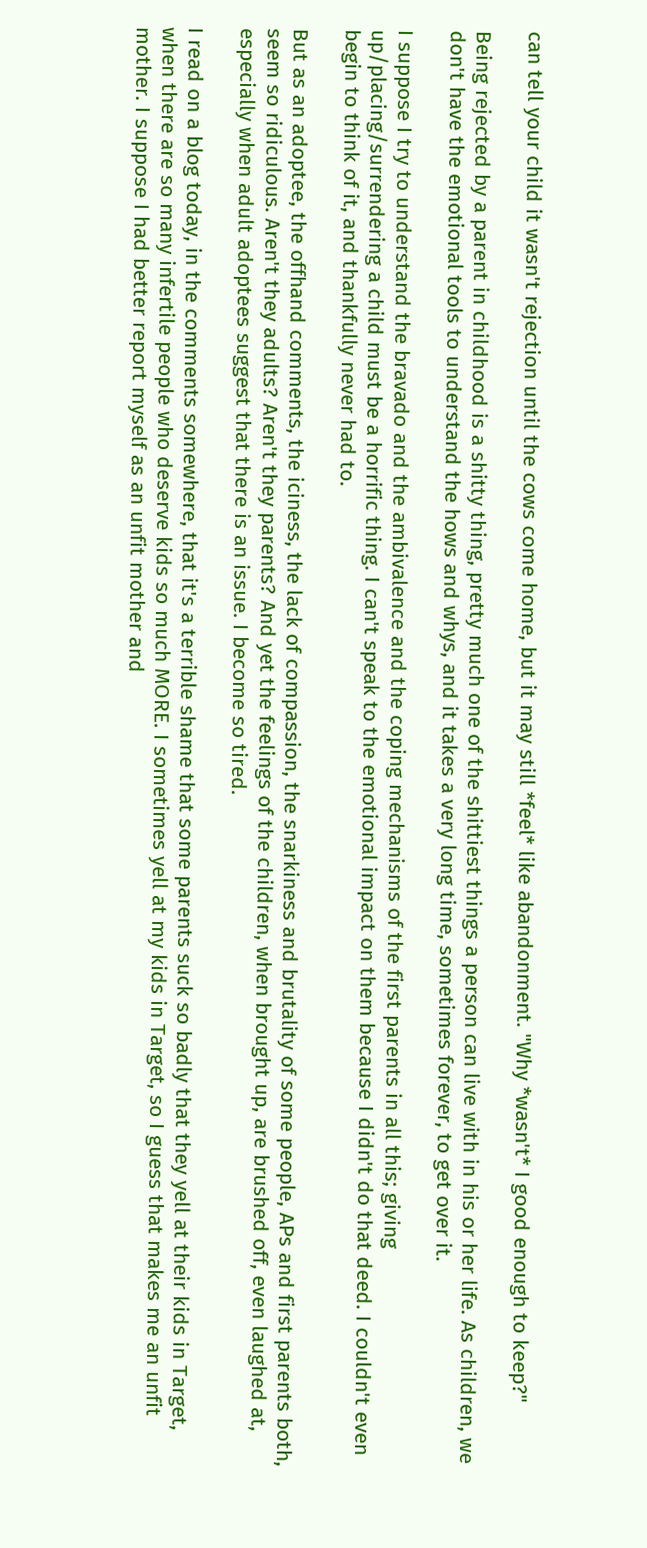can tell your child it wasn't rejection until the cows come home, but it may still *feel* like abandonment. "Why *wasn't* I good enough to keep?"

Being rejected by a parent in childhood is a shitty thing, pretty much one of the shittiest things a person can live with in his or her life. As children, we don't have the emotional tools to understand the hows and whys, and it takes a very long time, sometimes forever, to get over it.

I suppose I try to understand the bravado and the ambivalence and the coping mechanisms of the first parents in all this; giving up/placing/surrendering a child must be a horrific thing. I can't speak to the emotional impact on them because I didn't do that deed. I couldn't even begin to think of it, and thankfully never had to.

But as an adoptee, the offhand comments, the iciness, the lack of compassion, the snarkiness and brutality of some people, APs and first parents both, seem so ridiculous. Aren't they adults? Aren't they parents? And yet the feelings of the children, when brought up, are brushed off, even laughed at, especially when adult adoptees suggest that there is an issue. I become so tired.

I read on a blog today, in the comments somewhere, that it's a terrible shame that some parents suck so badly that they yell at their kids in Target, when there are so many infertile people who deserve kids so much MORE. I sometimes yell at my kids in Target, so I guess that makes me an unfit mother. I suppose I had better report myself as an unfit mother and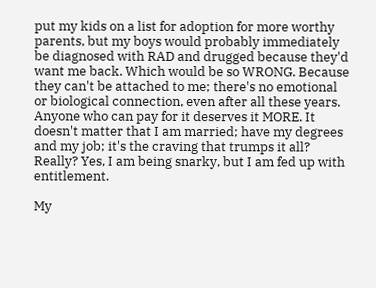put my kids on a list for adoption for more worthy parents, but my boys would probably immediately be diagnosed with RAD and drugged because they'd want me back. Which would be so WRONG. Because they can't be attached to me; there's no emotional or biological connection, even after all these years. Anyone who can pay for it deserves it MORE. It doesn't matter that I am married; have my degrees and my job; it's the craving that trumps it all? Really? Yes, I am being snarky, but I am fed up with entitlement.

My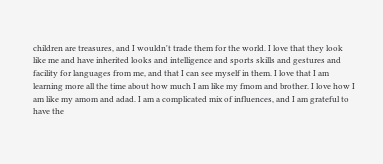children are treasures, and I wouldn't trade them for the world. I love that they look like me and have inherited looks and intelligence and sports skills and gestures and facility for languages from me, and that I can see myself in them. I love that I am learning more all the time about how much I am like my fmom and brother. I love how I am like my amom and adad. I am a complicated mix of influences, and I am grateful to have the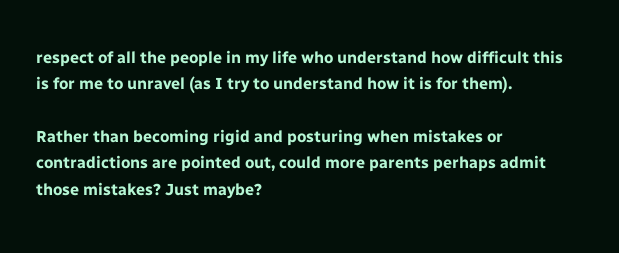respect of all the people in my life who understand how difficult this is for me to unravel (as I try to understand how it is for them).

Rather than becoming rigid and posturing when mistakes or contradictions are pointed out, could more parents perhaps admit those mistakes? Just maybe?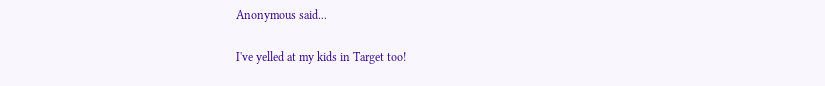Anonymous said...

I've yelled at my kids in Target too!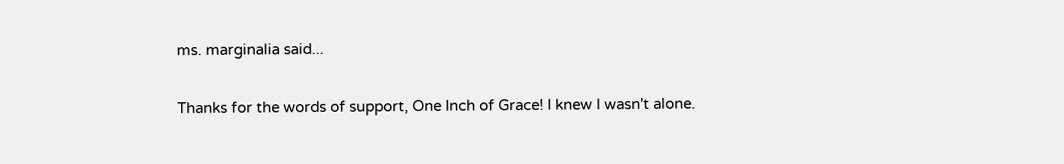ms. marginalia said...

Thanks for the words of support, One Inch of Grace! I knew I wasn't alone.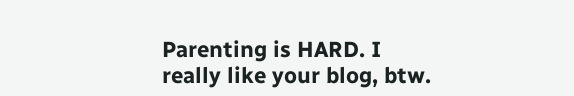Parenting is HARD. I really like your blog, btw.